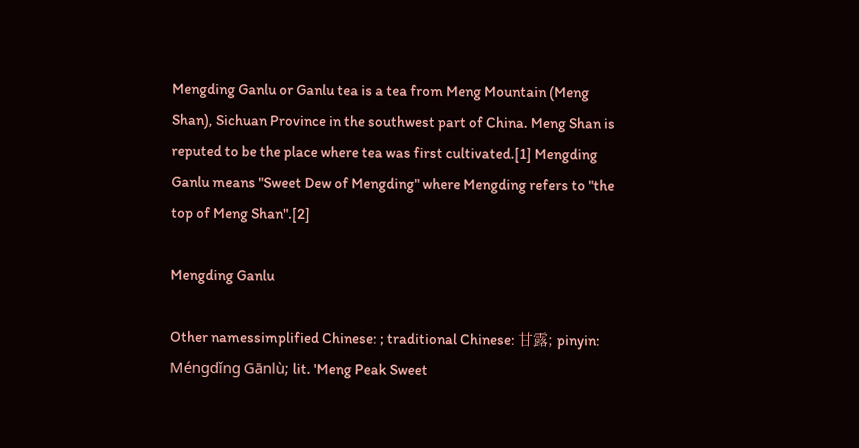Mengding Ganlu or Ganlu tea is a tea from Meng Mountain (Meng Shan), Sichuan Province in the southwest part of China. Meng Shan is reputed to be the place where tea was first cultivated.[1] Mengding Ganlu means "Sweet Dew of Mengding" where Mengding refers to "the top of Meng Shan".[2]

Mengding Ganlu

Other namessimplified Chinese: ; traditional Chinese: 甘露; pinyin: Méngdǐng Gānlù; lit. 'Meng Peak Sweet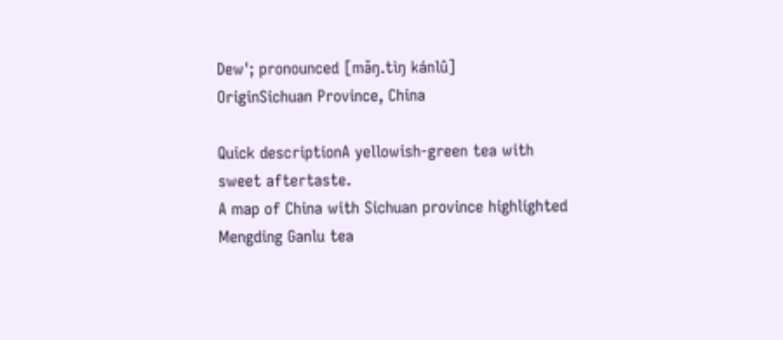Dew'; pronounced [mə̌ŋ.tìŋ kánlû]
OriginSichuan Province, China

Quick descriptionA yellowish-green tea with sweet aftertaste.
A map of China with Sichuan province highlighted
Mengding Ganlu tea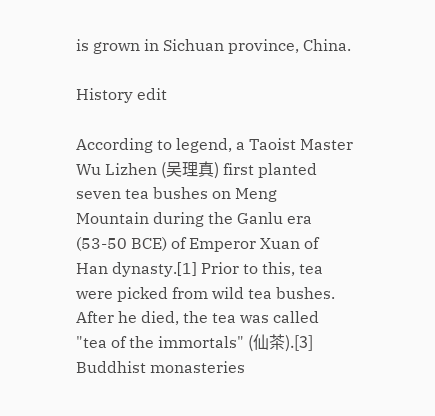is grown in Sichuan province, China.

History edit

According to legend, a Taoist Master Wu Lizhen (吴理真) first planted seven tea bushes on Meng Mountain during the Ganlu era (53-50 BCE) of Emperor Xuan of Han dynasty.[1] Prior to this, tea were picked from wild tea bushes. After he died, the tea was called "tea of the immortals" (仙茶).[3] Buddhist monasteries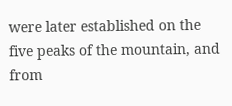were later established on the five peaks of the mountain, and from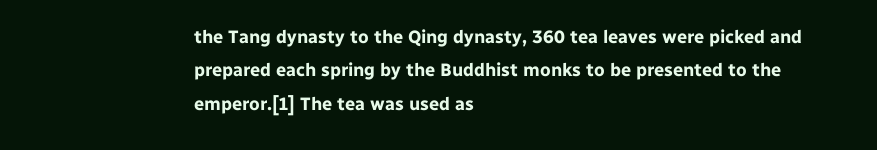the Tang dynasty to the Qing dynasty, 360 tea leaves were picked and prepared each spring by the Buddhist monks to be presented to the emperor.[1] The tea was used as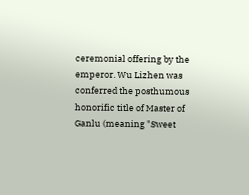ceremonial offering by the emperor. Wu Lizhen was conferred the posthumous honorific title of Master of Ganlu (meaning "Sweet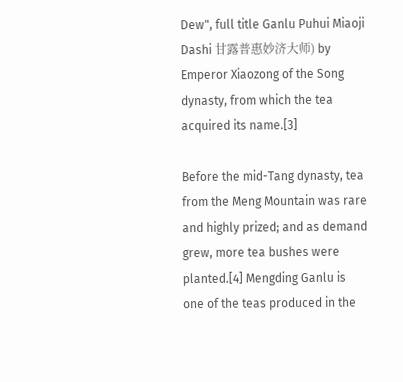Dew", full title Ganlu Puhui Miaoji Dashi 甘露普惠妙济大师) by Emperor Xiaozong of the Song dynasty, from which the tea acquired its name.[3]

Before the mid-Tang dynasty, tea from the Meng Mountain was rare and highly prized; and as demand grew, more tea bushes were planted.[4] Mengding Ganlu is one of the teas produced in the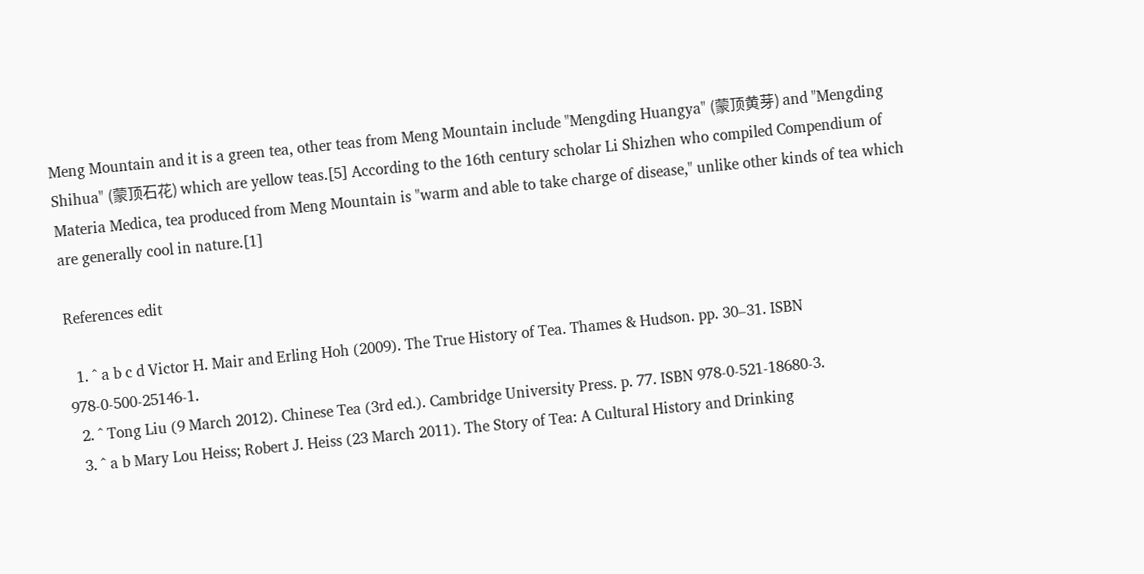Meng Mountain and it is a green tea, other teas from Meng Mountain include "Mengding Huangya" (蒙顶黄芽) and "Mengding Shihua" (蒙顶石花) which are yellow teas.[5] According to the 16th century scholar Li Shizhen who compiled Compendium of Materia Medica, tea produced from Meng Mountain is "warm and able to take charge of disease," unlike other kinds of tea which are generally cool in nature.[1]

References edit

  1. ^ a b c d Victor H. Mair and Erling Hoh (2009). The True History of Tea. Thames & Hudson. pp. 30–31. ISBN 978-0-500-25146-1.
  2. ^ Tong Liu (9 March 2012). Chinese Tea (3rd ed.). Cambridge University Press. p. 77. ISBN 978-0-521-18680-3.
  3. ^ a b Mary Lou Heiss; Robert J. Heiss (23 March 2011). The Story of Tea: A Cultural History and Drinking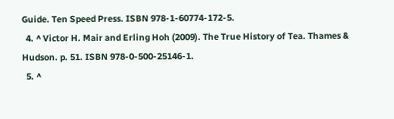Guide. Ten Speed Press. ISBN 978-1-60774-172-5.
  4. ^ Victor H. Mair and Erling Hoh (2009). The True History of Tea. Thames & Hudson. p. 51. ISBN 978-0-500-25146-1.
  5. ^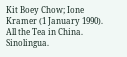Kit Boey Chow; Ione Kramer (1 January 1990). All the Tea in China. Sinolingua.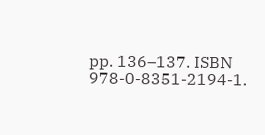pp. 136–137. ISBN 978-0-8351-2194-1.